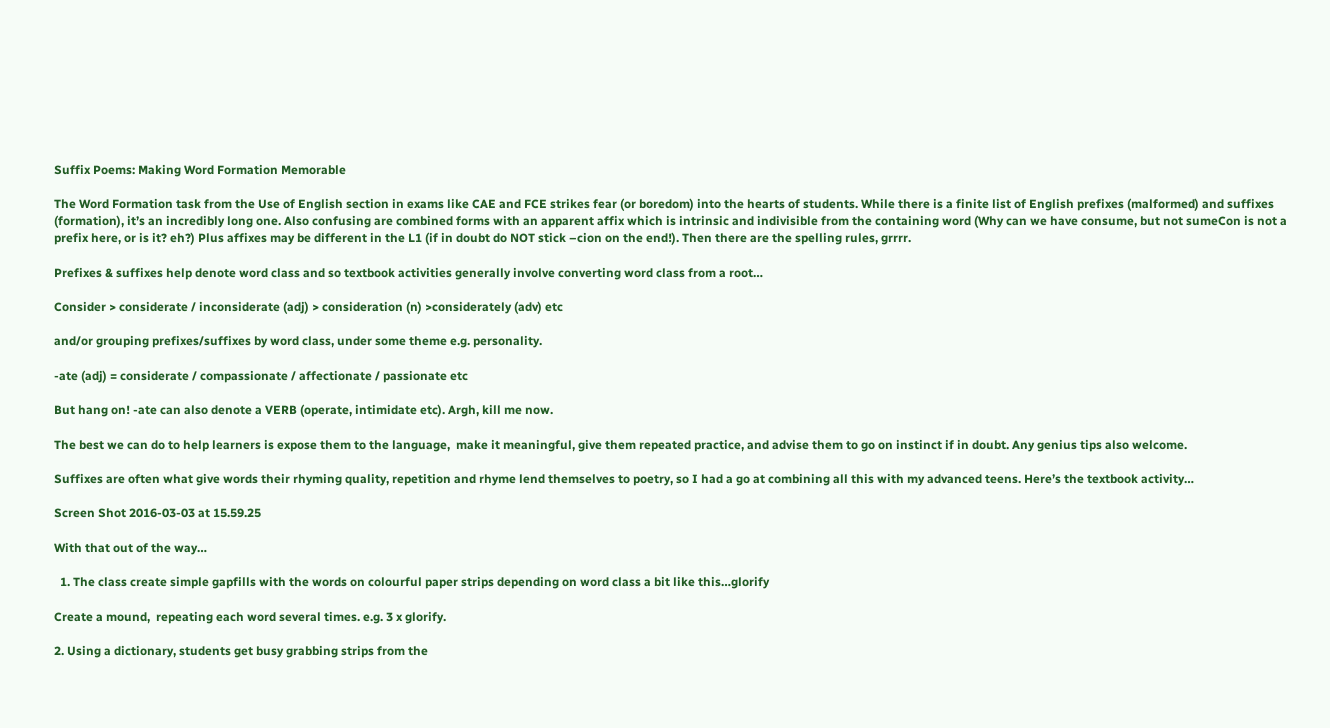Suffix Poems: Making Word Formation Memorable

The Word Formation task from the Use of English section in exams like CAE and FCE strikes fear (or boredom) into the hearts of students. While there is a finite list of English prefixes (malformed) and suffixes (formation), it’s an incredibly long one. Also confusing are combined forms with an apparent affix which is intrinsic and indivisible from the containing word (Why can we have consume, but not sumeCon is not a prefix here, or is it? eh?) Plus affixes may be different in the L1 (if in doubt do NOT stick –cion on the end!). Then there are the spelling rules, grrrr.

Prefixes & suffixes help denote word class and so textbook activities generally involve converting word class from a root…

Consider > considerate / inconsiderate (adj) > consideration (n) >considerately (adv) etc

and/or grouping prefixes/suffixes by word class, under some theme e.g. personality.

-ate (adj) = considerate / compassionate / affectionate / passionate etc

But hang on! -ate can also denote a VERB (operate, intimidate etc). Argh, kill me now.

The best we can do to help learners is expose them to the language,  make it meaningful, give them repeated practice, and advise them to go on instinct if in doubt. Any genius tips also welcome.

Suffixes are often what give words their rhyming quality, repetition and rhyme lend themselves to poetry, so I had a go at combining all this with my advanced teens. Here’s the textbook activity…

Screen Shot 2016-03-03 at 15.59.25

With that out of the way…

  1. The class create simple gapfills with the words on colourful paper strips depending on word class a bit like this…glorify

Create a mound,  repeating each word several times. e.g. 3 x glorify.

2. Using a dictionary, students get busy grabbing strips from the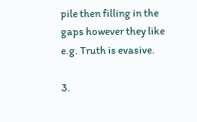pile then filling in the gaps however they like e.g. Truth is evasive.

3.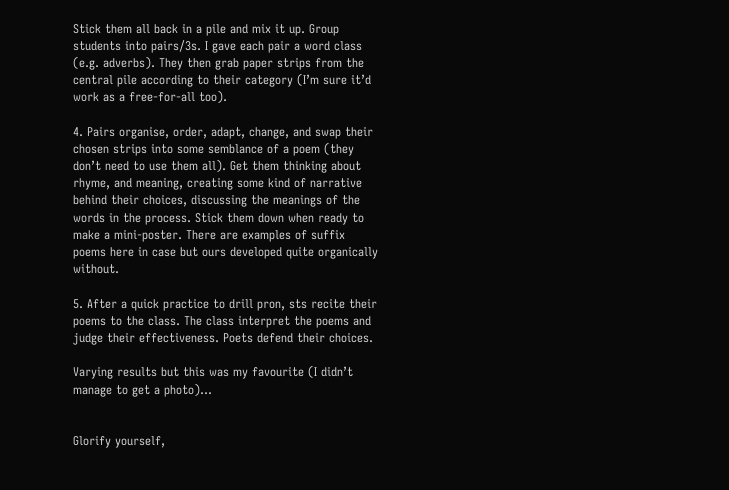Stick them all back in a pile and mix it up. Group students into pairs/3s. I gave each pair a word class (e.g. adverbs). They then grab paper strips from the central pile according to their category (I’m sure it’d work as a free-for-all too).

4. Pairs organise, order, adapt, change, and swap their chosen strips into some semblance of a poem (they don’t need to use them all). Get them thinking about rhyme, and meaning, creating some kind of narrative behind their choices, discussing the meanings of the words in the process. Stick them down when ready to make a mini-poster. There are examples of suffix poems here in case but ours developed quite organically without.

5. After a quick practice to drill pron, sts recite their poems to the class. The class interpret the poems and judge their effectiveness. Poets defend their choices.

Varying results but this was my favourite (I didn’t manage to get a photo)…


Glorify yourself,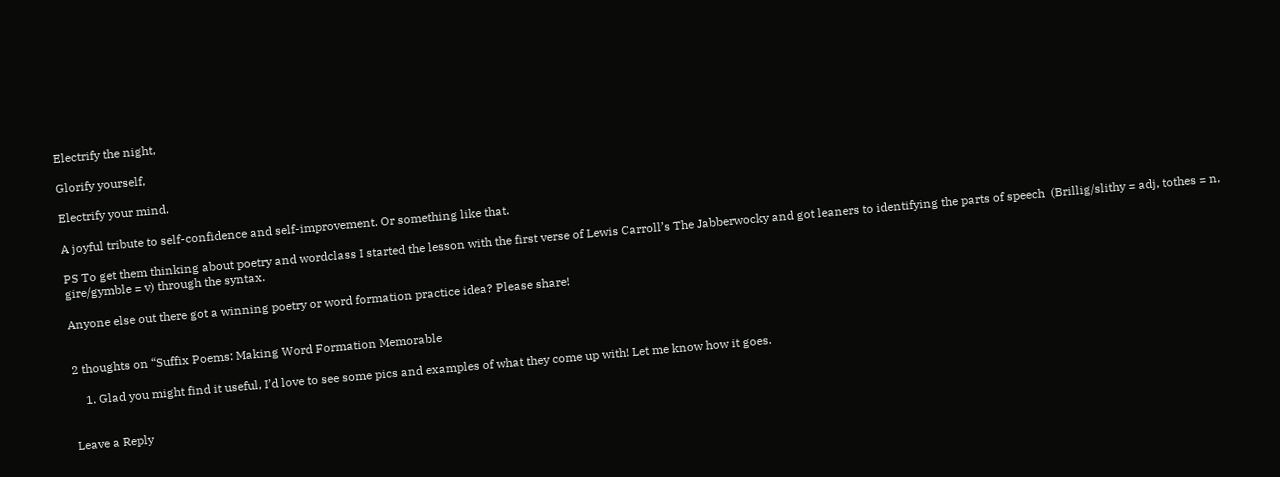Electrify the night,

Glorify yourself,

Electrify your mind.

A joyful tribute to self-confidence and self-improvement. Or something like that.

PS To get them thinking about poetry and wordclass I started the lesson with the first verse of Lewis Carroll’s The Jabberwocky and got leaners to identifying the parts of speech  (Brillig/slithy = adj, tothes = n, gire/gymble = v) through the syntax.

Anyone else out there got a winning poetry or word formation practice idea? Please share!


2 thoughts on “Suffix Poems: Making Word Formation Memorable

    1. Glad you might find it useful, I’d love to see some pics and examples of what they come up with! Let me know how it goes.


Leave a Reply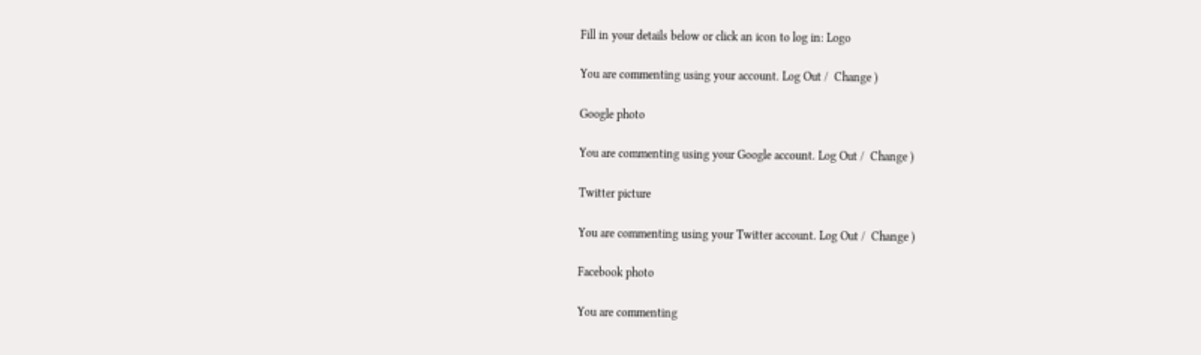Fill in your details below or click an icon to log in: Logo

You are commenting using your account. Log Out /  Change )

Google photo

You are commenting using your Google account. Log Out /  Change )

Twitter picture

You are commenting using your Twitter account. Log Out /  Change )

Facebook photo

You are commenting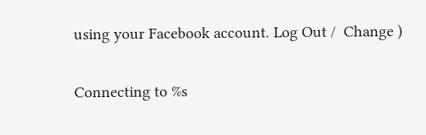using your Facebook account. Log Out /  Change )

Connecting to %s